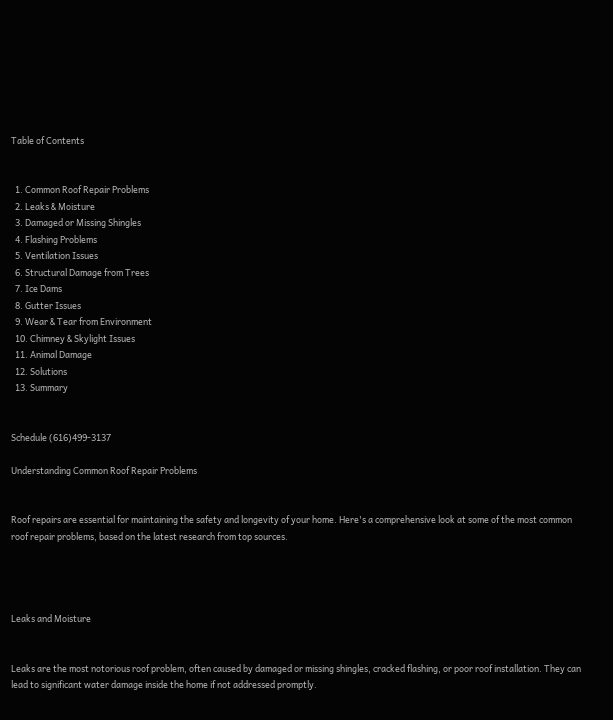Table of Contents


  1. Common Roof Repair Problems
  2. Leaks & Moisture
  3. Damaged or Missing Shingles
  4. Flashing Problems
  5. Ventilation Issues
  6. Structural Damage from Trees
  7. Ice Dams
  8. Gutter Issues
  9. Wear & Tear from Environment
  10. Chimney & Skylight Issues
  11. Animal Damage
  12. Solutions
  13. Summary


Schedule (616)499-3137

Understanding Common Roof Repair Problems


Roof repairs are essential for maintaining the safety and longevity of your home. Here's a comprehensive look at some of the most common roof repair problems, based on the latest research from top sources.




Leaks and Moisture


Leaks are the most notorious roof problem, often caused by damaged or missing shingles, cracked flashing, or poor roof installation. They can lead to significant water damage inside the home if not addressed promptly.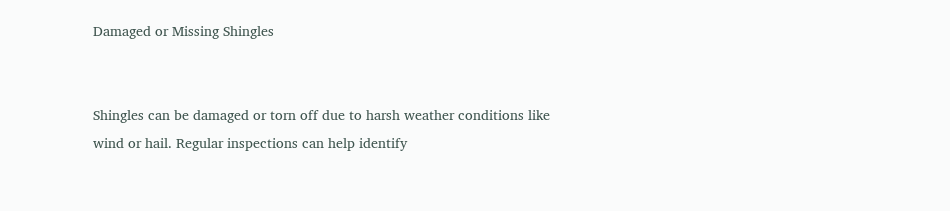Damaged or Missing Shingles


Shingles can be damaged or torn off due to harsh weather conditions like wind or hail. Regular inspections can help identify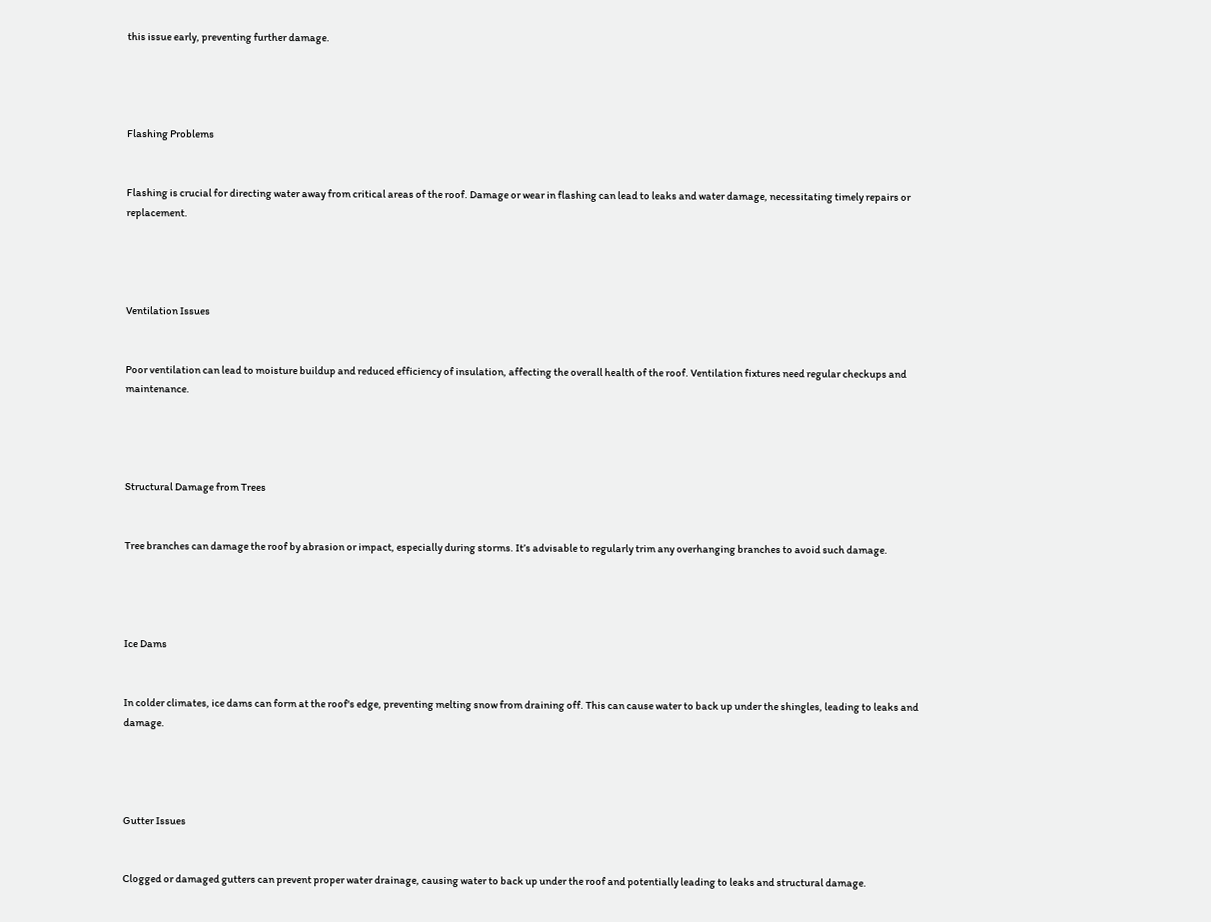this issue early, preventing further damage.




Flashing Problems


Flashing is crucial for directing water away from critical areas of the roof. Damage or wear in flashing can lead to leaks and water damage, necessitating timely repairs or replacement.




Ventilation Issues


Poor ventilation can lead to moisture buildup and reduced efficiency of insulation, affecting the overall health of the roof. Ventilation fixtures need regular checkups and maintenance.




Structural Damage from Trees


Tree branches can damage the roof by abrasion or impact, especially during storms. It’s advisable to regularly trim any overhanging branches to avoid such damage.




Ice Dams


In colder climates, ice dams can form at the roof's edge, preventing melting snow from draining off. This can cause water to back up under the shingles, leading to leaks and damage.




Gutter Issues


Clogged or damaged gutters can prevent proper water drainage, causing water to back up under the roof and potentially leading to leaks and structural damage.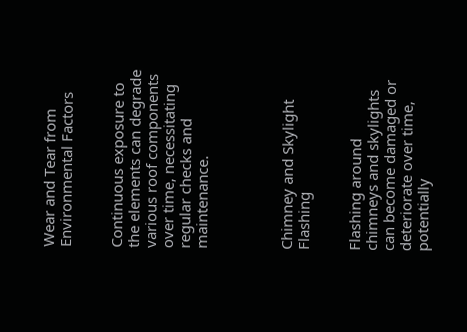Wear and Tear from Environmental Factors


Continuous exposure to the elements can degrade various roof components over time, necessitating regular checks and maintenance.




Chimney and Skylight Flashing


Flashing around chimneys and skylights can become damaged or deteriorate over time, potentially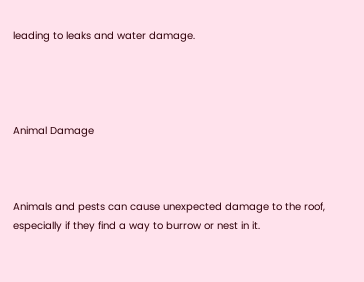leading to leaks and water damage.




Animal Damage



Animals and pests can cause unexpected damage to the roof, especially if they find a way to burrow or nest in it.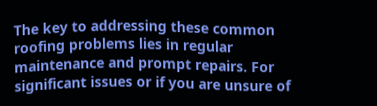The key to addressing these common roofing problems lies in regular maintenance and prompt repairs. For significant issues or if you are unsure of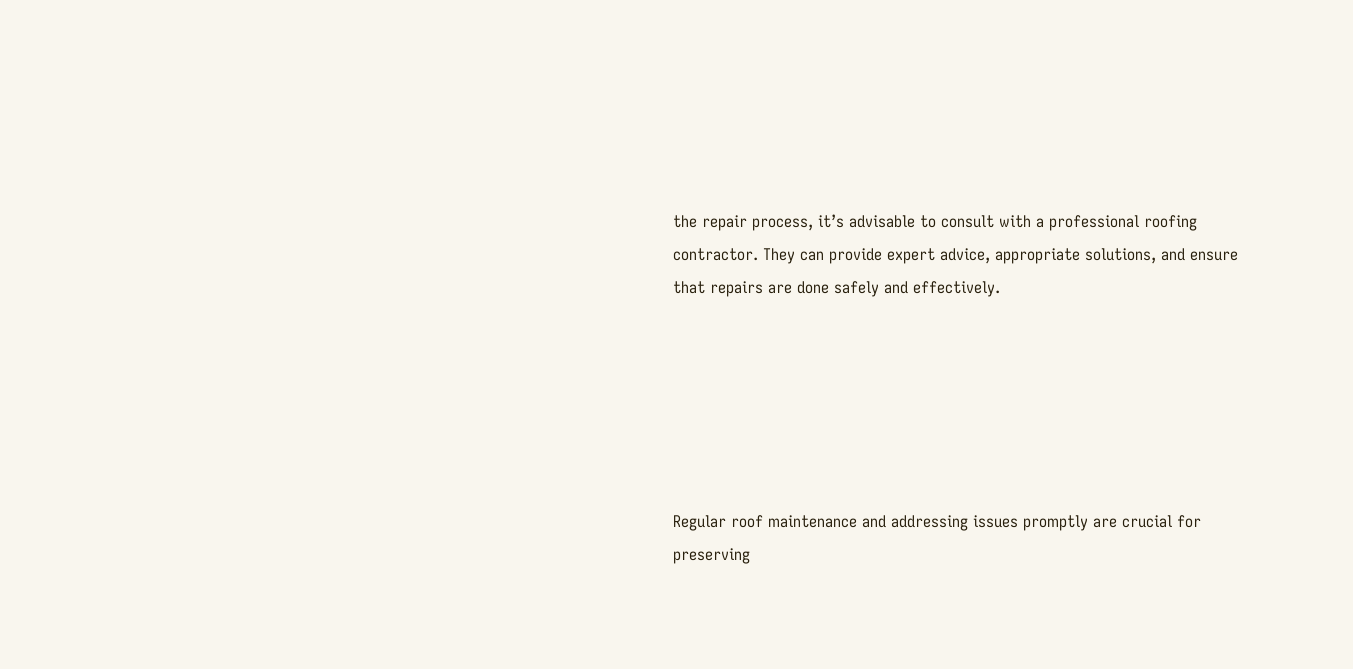the repair process, it’s advisable to consult with a professional roofing contractor. They can provide expert advice, appropriate solutions, and ensure that repairs are done safely and effectively.






Regular roof maintenance and addressing issues promptly are crucial for preserving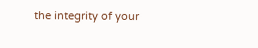the integrity of your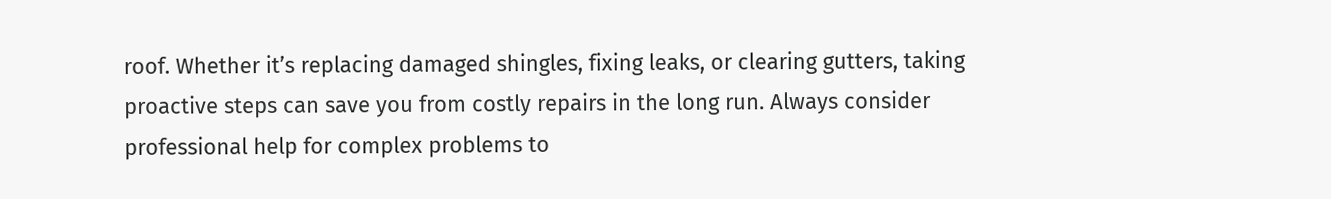roof. Whether it’s replacing damaged shingles, fixing leaks, or clearing gutters, taking proactive steps can save you from costly repairs in the long run. Always consider professional help for complex problems to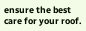ensure the best care for your roof.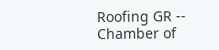Roofing GR -- Chamber of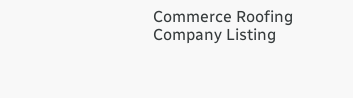Commerce Roofing Company Listing